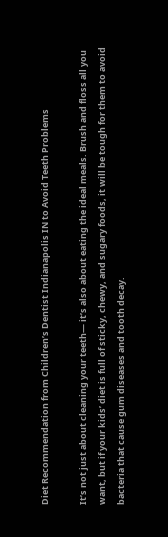Diet Recommendation from Children’s Dentist Indianapolis IN to Avoid Teeth Problems

It’s not just about cleaning your teeth— it’s also about eating the ideal meals. Brush and floss all you want, but if your kids’ diet is full of sticky, chewy, and sugary foods, it will be tough for them to avoid bacteria that cause gum diseases and tooth decay.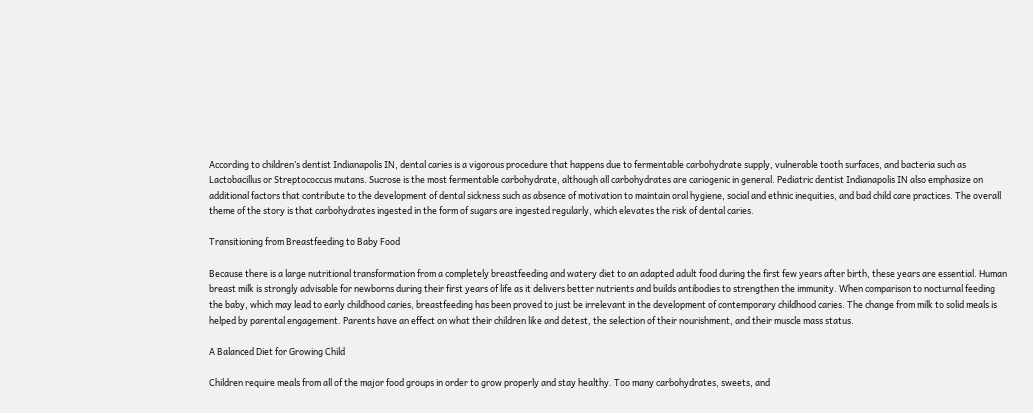According to children’s dentist Indianapolis IN, dental caries is a vigorous procedure that happens due to fermentable carbohydrate supply, vulnerable tooth surfaces, and bacteria such as Lactobacillus or Streptococcus mutans. Sucrose is the most fermentable carbohydrate, although all carbohydrates are cariogenic in general. Pediatric dentist Indianapolis IN also emphasize on additional factors that contribute to the development of dental sickness such as absence of motivation to maintain oral hygiene, social and ethnic inequities, and bad child care practices. The overall theme of the story is that carbohydrates ingested in the form of sugars are ingested regularly, which elevates the risk of dental caries.

Transitioning from Breastfeeding to Baby Food

Because there is a large nutritional transformation from a completely breastfeeding and watery diet to an adapted adult food during the first few years after birth, these years are essential. Human breast milk is strongly advisable for newborns during their first years of life as it delivers better nutrients and builds antibodies to strengthen the immunity. When comparison to nocturnal feeding the baby, which may lead to early childhood caries, breastfeeding has been proved to just be irrelevant in the development of contemporary childhood caries. The change from milk to solid meals is helped by parental engagement. Parents have an effect on what their children like and detest, the selection of their nourishment, and their muscle mass status.

A Balanced Diet for Growing Child

Children require meals from all of the major food groups in order to grow properly and stay healthy. Too many carbohydrates, sweets, and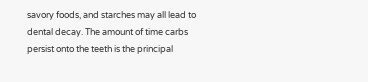savory foods, and starches may all lead to dental decay. The amount of time carbs persist onto the teeth is the principal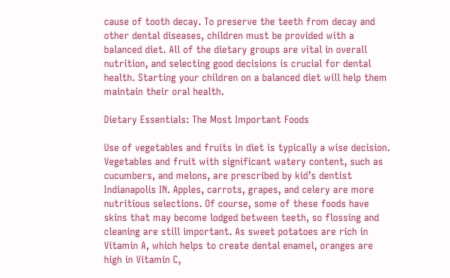cause of tooth decay. To preserve the teeth from decay and other dental diseases, children must be provided with a balanced diet. All of the dietary groups are vital in overall nutrition, and selecting good decisions is crucial for dental health. Starting your children on a balanced diet will help them maintain their oral health.

Dietary Essentials: The Most Important Foods

Use of vegetables and fruits in diet is typically a wise decision. Vegetables and fruit with significant watery content, such as cucumbers, and melons, are prescribed by kid’s dentist Indianapolis IN. Apples, carrots, grapes, and celery are more nutritious selections. Of course, some of these foods have skins that may become lodged between teeth, so flossing and cleaning are still important. As sweet potatoes are rich in Vitamin A, which helps to create dental enamel, oranges are high in Vitamin C,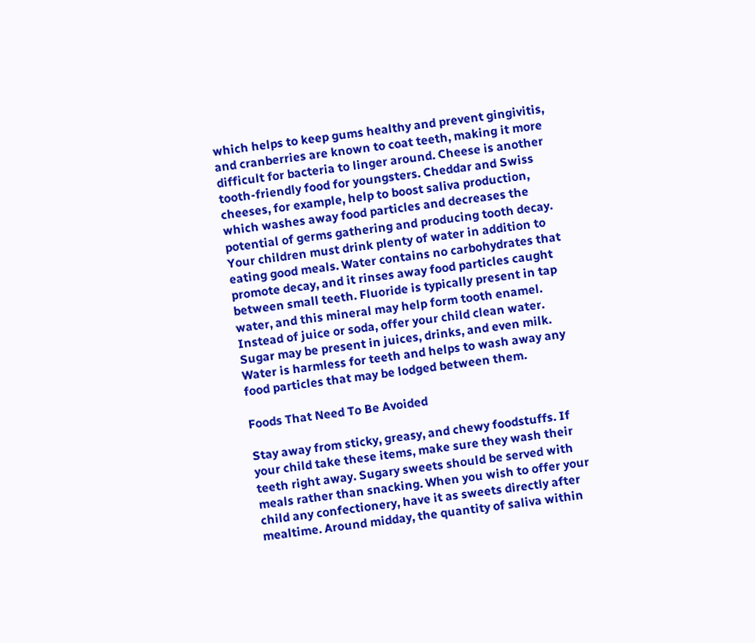which helps to keep gums healthy and prevent gingivitis, and cranberries are known to coat teeth, making it more difficult for bacteria to linger around. Cheese is another tooth-friendly food for youngsters. Cheddar and Swiss cheeses, for example, help to boost saliva production, which washes away food particles and decreases the potential of germs gathering and producing tooth decay. Your children must drink plenty of water in addition to eating good meals. Water contains no carbohydrates that promote decay, and it rinses away food particles caught between small teeth. Fluoride is typically present in tap water, and this mineral may help form tooth enamel. Instead of juice or soda, offer your child clean water. Sugar may be present in juices, drinks, and even milk. Water is harmless for teeth and helps to wash away any food particles that may be lodged between them.

Foods That Need To Be Avoided

Stay away from sticky, greasy, and chewy foodstuffs. If your child take these items, make sure they wash their teeth right away. Sugary sweets should be served with meals rather than snacking. When you wish to offer your child any confectionery, have it as sweets directly after mealtime. Around midday, the quantity of saliva within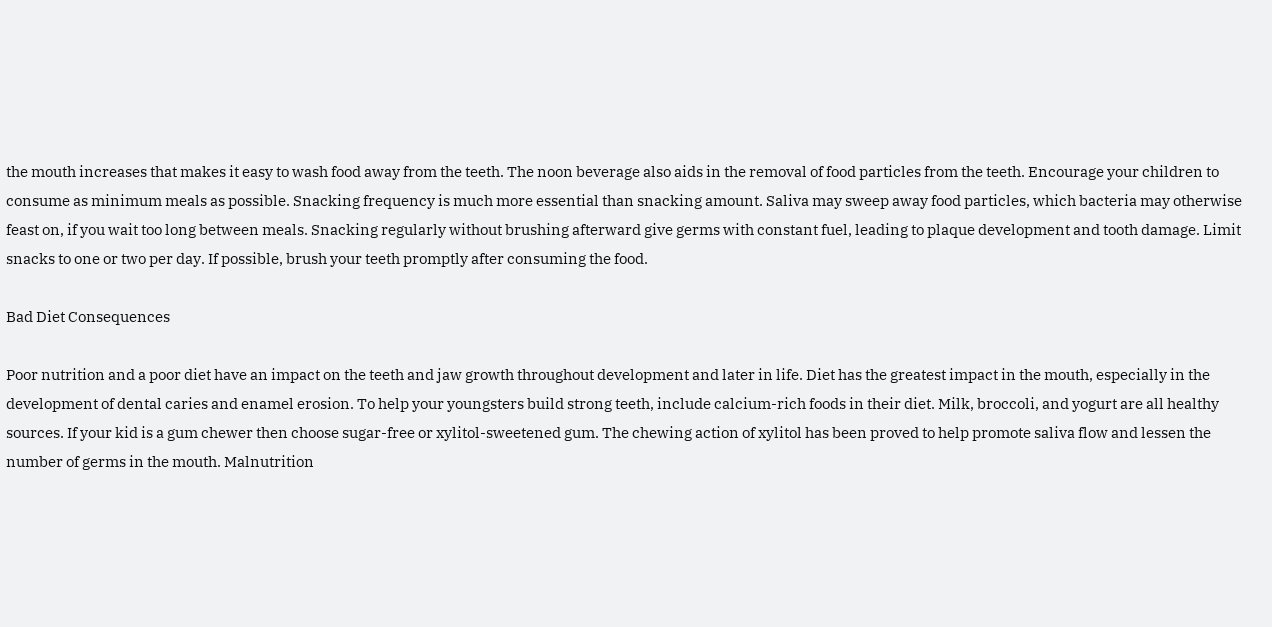the mouth increases that makes it easy to wash food away from the teeth. The noon beverage also aids in the removal of food particles from the teeth. Encourage your children to consume as minimum meals as possible. Snacking frequency is much more essential than snacking amount. Saliva may sweep away food particles, which bacteria may otherwise feast on, if you wait too long between meals. Snacking regularly without brushing afterward give germs with constant fuel, leading to plaque development and tooth damage. Limit snacks to one or two per day. If possible, brush your teeth promptly after consuming the food.

Bad Diet Consequences

Poor nutrition and a poor diet have an impact on the teeth and jaw growth throughout development and later in life. Diet has the greatest impact in the mouth, especially in the development of dental caries and enamel erosion. To help your youngsters build strong teeth, include calcium-rich foods in their diet. Milk, broccoli, and yogurt are all healthy sources. If your kid is a gum chewer then choose sugar-free or xylitol-sweetened gum. The chewing action of xylitol has been proved to help promote saliva flow and lessen the number of germs in the mouth. Malnutrition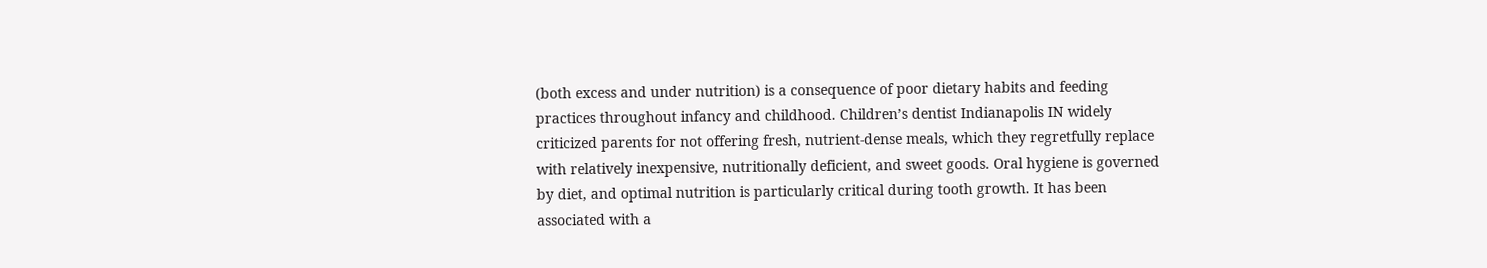(both excess and under nutrition) is a consequence of poor dietary habits and feeding practices throughout infancy and childhood. Children’s dentist Indianapolis IN widely criticized parents for not offering fresh, nutrient-dense meals, which they regretfully replace with relatively inexpensive, nutritionally deficient, and sweet goods. Oral hygiene is governed by diet, and optimal nutrition is particularly critical during tooth growth. It has been associated with a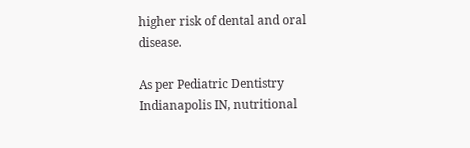higher risk of dental and oral disease.

As per Pediatric Dentistry Indianapolis IN, nutritional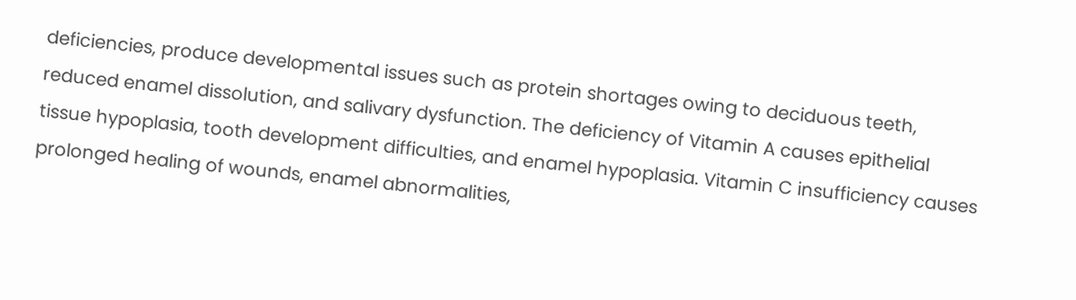deficiencies, produce developmental issues such as protein shortages owing to deciduous teeth, reduced enamel dissolution, and salivary dysfunction. The deficiency of Vitamin A causes epithelial tissue hypoplasia, tooth development difficulties, and enamel hypoplasia. Vitamin C insufficiency causes prolonged healing of wounds, enamel abnormalities,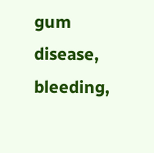gum disease, bleeding,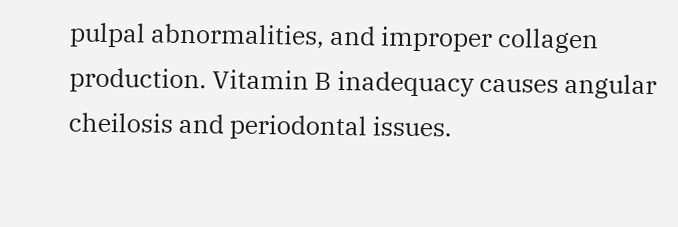pulpal abnormalities, and improper collagen production. Vitamin B inadequacy causes angular cheilosis and periodontal issues.